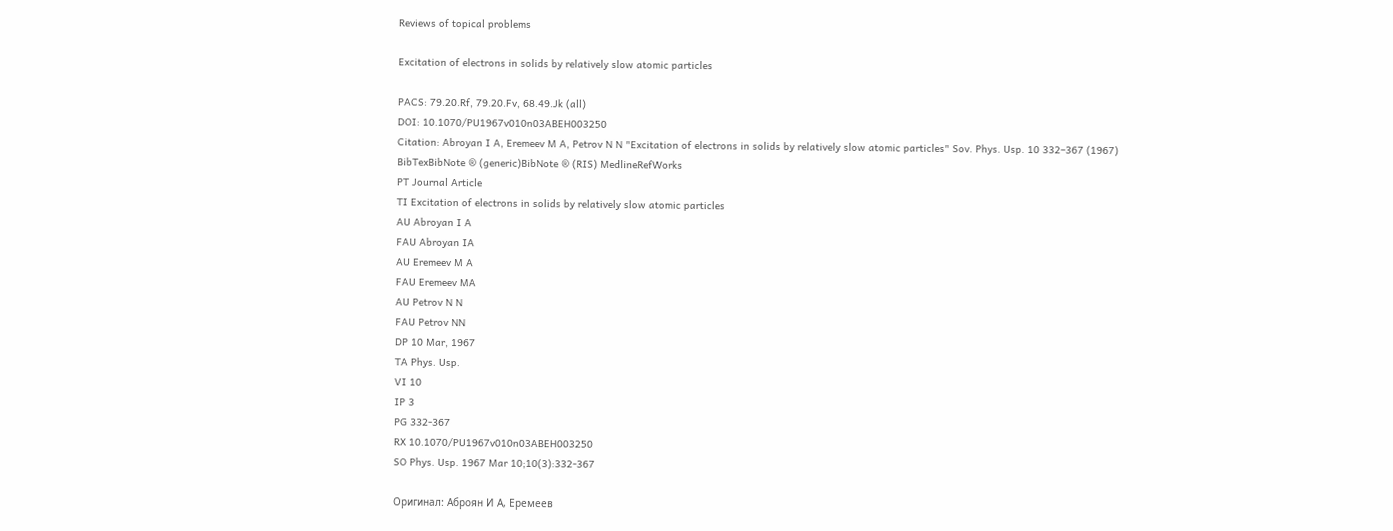Reviews of topical problems

Excitation of electrons in solids by relatively slow atomic particles

PACS: 79.20.Rf, 79.20.Fv, 68.49.Jk (all)
DOI: 10.1070/PU1967v010n03ABEH003250
Citation: Abroyan I A, Eremeev M A, Petrov N N "Excitation of electrons in solids by relatively slow atomic particles" Sov. Phys. Usp. 10 332–367 (1967)
BibTexBibNote ® (generic)BibNote ® (RIS) MedlineRefWorks
PT Journal Article
TI Excitation of electrons in solids by relatively slow atomic particles
AU Abroyan I A
FAU Abroyan IA
AU Eremeev M A
FAU Eremeev MA
AU Petrov N N
FAU Petrov NN
DP 10 Mar, 1967
TA Phys. Usp.
VI 10
IP 3
PG 332-367
RX 10.1070/PU1967v010n03ABEH003250
SO Phys. Usp. 1967 Mar 10;10(3):332-367

Оригинал: Аброян И А, Еремеев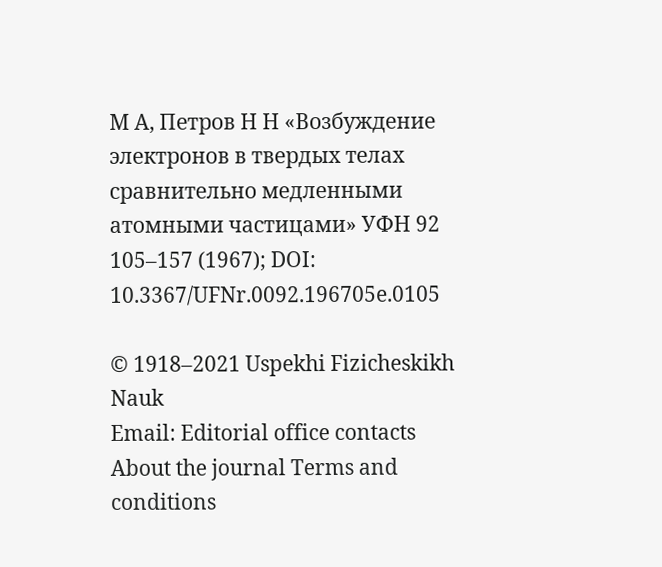М А, Петров Н Н «Возбуждение электронов в твердых телах сравнительно медленными атомными частицами» УФН 92 105–157 (1967); DOI: 10.3367/UFNr.0092.196705e.0105

© 1918–2021 Uspekhi Fizicheskikh Nauk
Email: Editorial office contacts About the journal Terms and conditions